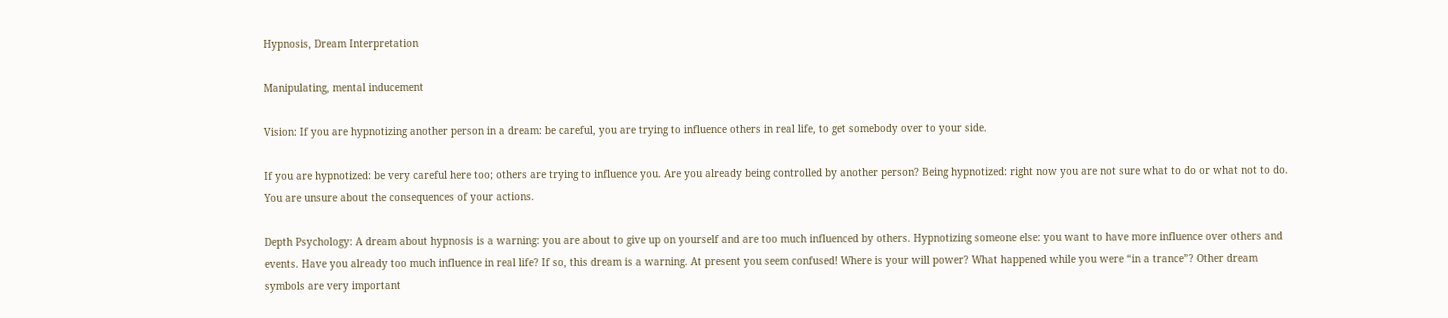Hypnosis, Dream Interpretation

Manipulating, mental inducement

Vision: If you are hypnotizing another person in a dream: be careful, you are trying to influence others in real life, to get somebody over to your side.

If you are hypnotized: be very careful here too; others are trying to influence you. Are you already being controlled by another person? Being hypnotized: right now you are not sure what to do or what not to do. You are unsure about the consequences of your actions.

Depth Psychology: A dream about hypnosis is a warning: you are about to give up on yourself and are too much influenced by others. Hypnotizing someone else: you want to have more influence over others and events. Have you already too much influence in real life? If so, this dream is a warning. At present you seem confused! Where is your will power? What happened while you were “in a trance”? Other dream symbols are very important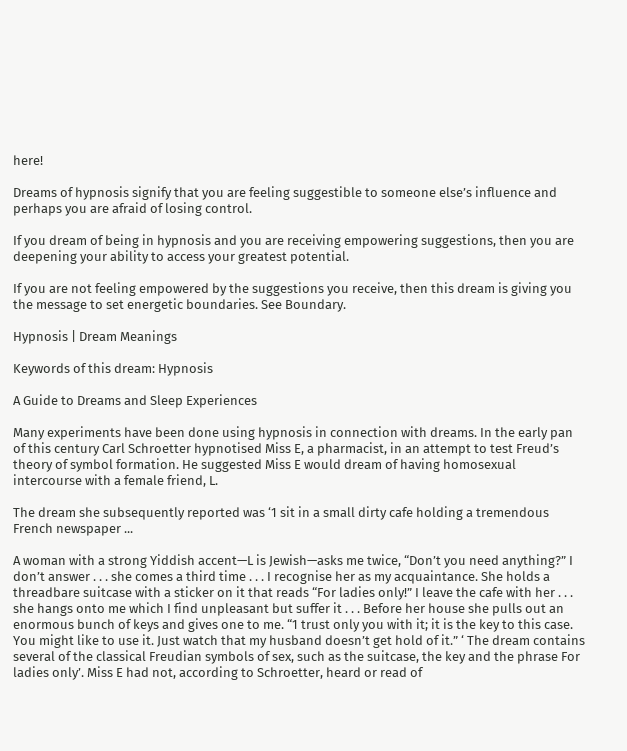here!

Dreams of hypnosis signify that you are feeling suggestible to someone else’s influence and perhaps you are afraid of losing control.

If you dream of being in hypnosis and you are receiving empowering suggestions, then you are deepening your ability to access your greatest potential.

If you are not feeling empowered by the suggestions you receive, then this dream is giving you the message to set energetic boundaries. See Boundary.

Hypnosis | Dream Meanings

Keywords of this dream: Hypnosis

A Guide to Dreams and Sleep Experiences

Many experiments have been done using hypnosis in connection with dreams. In the early pan of this century Carl Schroetter hypnotised Miss E, a pharmacist, in an attempt to test Freud’s theory of symbol formation. He suggested Miss E would dream of having homosexual intercourse with a female friend, L.

The dream she subsequently reported was ‘1 sit in a small dirty cafe holding a tremendous French newspaper ...

A woman with a strong Yiddish accent—L is Jewish—asks me twice, “Don’t you need anything?” I don’t answer . . . she comes a third time . . . I recognise her as my acquaintance. She holds a threadbare suitcase with a sticker on it that reads “For ladies only!” I leave the cafe with her . . . she hangs onto me which I find unpleasant but suffer it . . . Before her house she pulls out an enormous bunch of keys and gives one to me. “1 trust only you with it; it is the key to this case. You might like to use it. Just watch that my husband doesn’t get hold of it.” ‘ The dream contains several of the classical Freudian symbols of sex, such as the suitcase, the key and the phrase For ladies only’. Miss E had not, according to Schroetter, heard or read of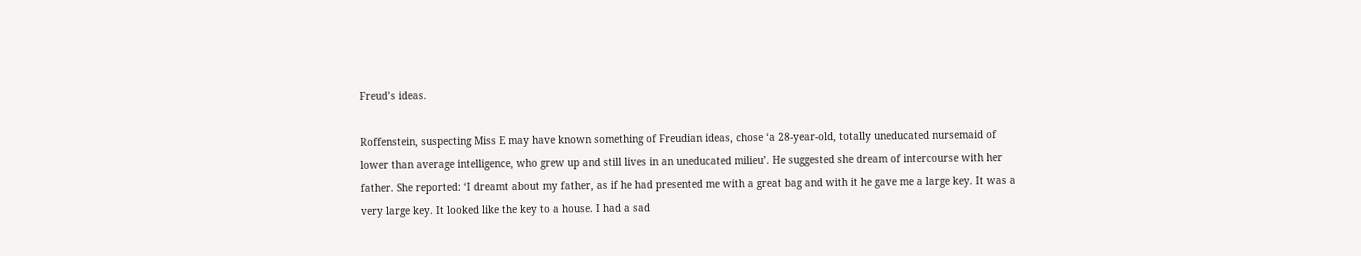Freud’s ideas.

Roffenstein, suspecting Miss E may have known something of Freudian ideas, chose ‘a 28-year-old, totally uneducated nursemaid of lower than average intelligence, who grew up and still lives in an uneducated milieu’. He suggested she dream of intercourse with her father. She reported: ‘I dreamt about my father, as if he had presented me with a great bag and with it he gave me a large key. It was a very large key. It looked like the key to a house. I had a sad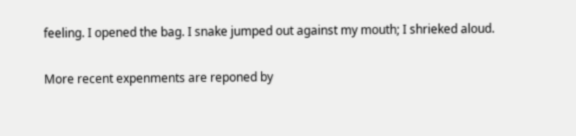feeling. I opened the bag. I snake jumped out against my mouth; I shrieked aloud.

More recent expenments are reponed by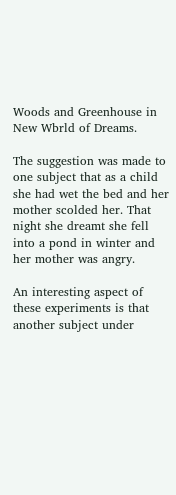Woods and Greenhouse in New Wbrld of Dreams.

The suggestion was made to one subject that as a child she had wet the bed and her mother scolded her. That night she dreamt she fell into a pond in winter and her mother was angry.

An interesting aspect of these experiments is that another subject under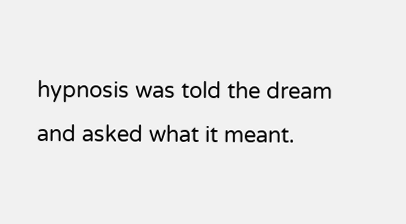hypnosis was told the dream and asked what it meant.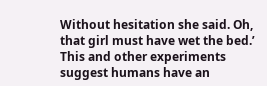Without hesitation she said. Oh, that girl must have wet the bed.’ This and other experiments suggest humans have an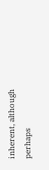inherent, although perhaps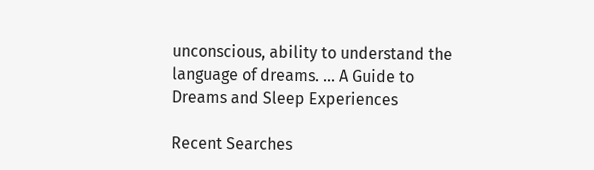unconscious, ability to understand the language of dreams. ... A Guide to Dreams and Sleep Experiences

Recent Searches